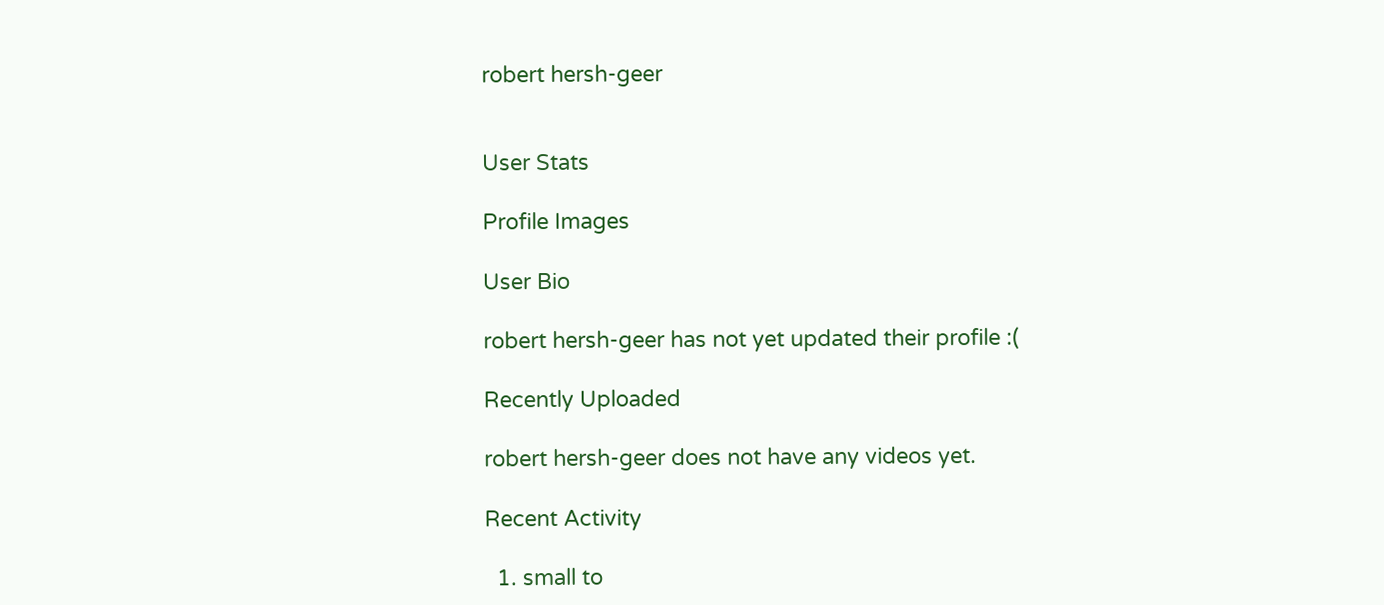robert hersh-geer


User Stats

Profile Images

User Bio

robert hersh-geer has not yet updated their profile :(

Recently Uploaded

robert hersh-geer does not have any videos yet.

Recent Activity

  1. small to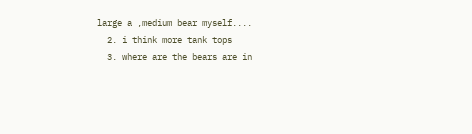large a ,medium bear myself....
  2. i think more tank tops
  3. where are the bears are in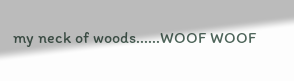my neck of woods......WOOF WOOF